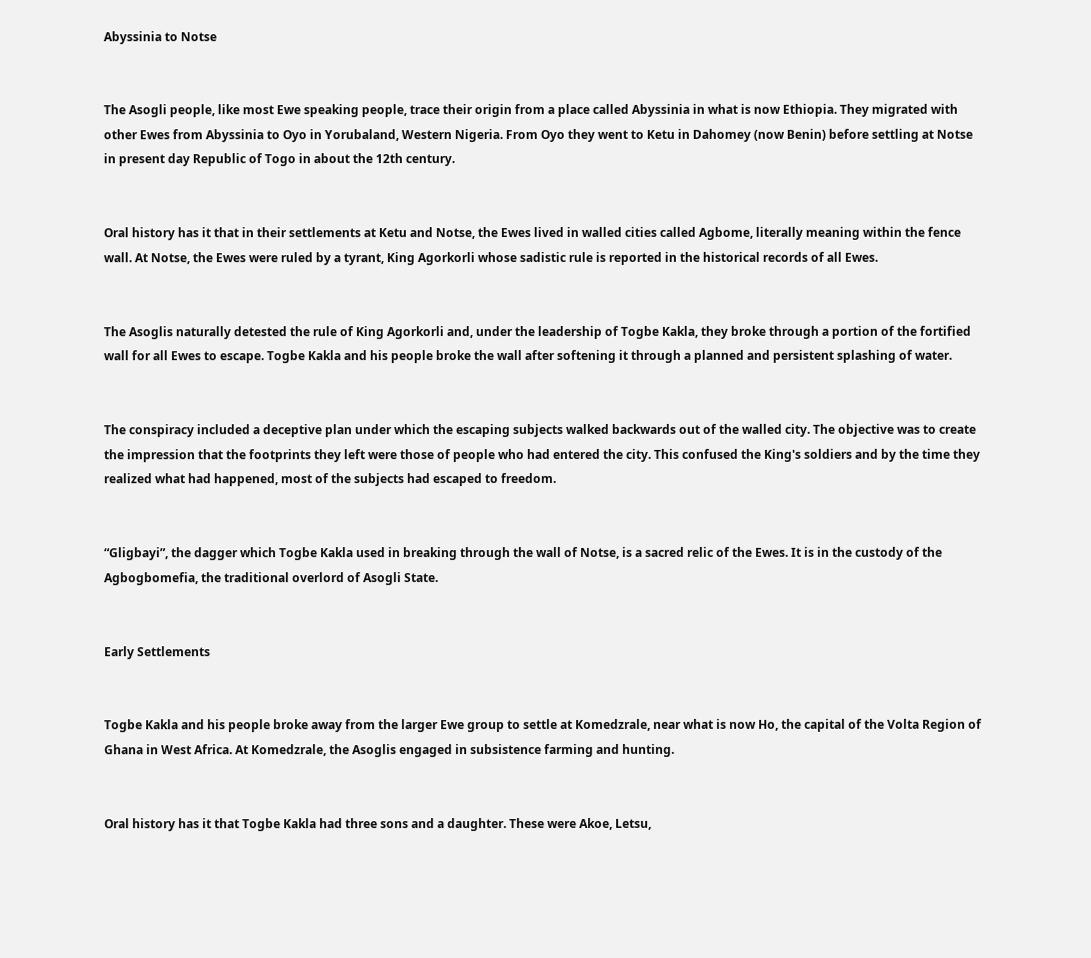Abyssinia to Notse


The Asogli people, like most Ewe speaking people, trace their origin from a place called Abyssinia in what is now Ethiopia. They migrated with other Ewes from Abyssinia to Oyo in Yorubaland, Western Nigeria. From Oyo they went to Ketu in Dahomey (now Benin) before settling at Notse in present day Republic of Togo in about the 12th century.


Oral history has it that in their settlements at Ketu and Notse, the Ewes lived in walled cities called Agbome, literally meaning within the fence wall. At Notse, the Ewes were ruled by a tyrant, King Agorkorli whose sadistic rule is reported in the historical records of all Ewes.


The Asoglis naturally detested the rule of King Agorkorli and, under the leadership of Togbe Kakla, they broke through a portion of the fortified wall for all Ewes to escape. Togbe Kakla and his people broke the wall after softening it through a planned and persistent splashing of water.


The conspiracy included a deceptive plan under which the escaping subjects walked backwards out of the walled city. The objective was to create the impression that the footprints they left were those of people who had entered the city. This confused the King's soldiers and by the time they realized what had happened, most of the subjects had escaped to freedom.


“Gligbayi”, the dagger which Togbe Kakla used in breaking through the wall of Notse, is a sacred relic of the Ewes. It is in the custody of the Agbogbomefia, the traditional overlord of Asogli State.


Early Settlements


Togbe Kakla and his people broke away from the larger Ewe group to settle at Komedzrale, near what is now Ho, the capital of the Volta Region of Ghana in West Africa. At Komedzrale, the Asoglis engaged in subsistence farming and hunting.


Oral history has it that Togbe Kakla had three sons and a daughter. These were Akoe, Letsu,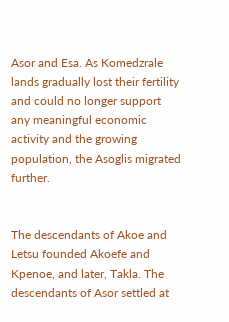Asor and Esa. As Komedzrale lands gradually lost their fertility and could no longer support any meaningful economic activity and the growing population, the Asoglis migrated further.


The descendants of Akoe and Letsu founded Akoefe and Kpenoe, and later, Takla. The descendants of Asor settled at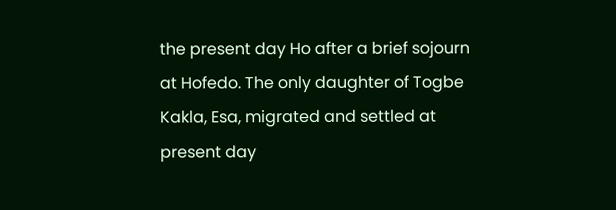the present day Ho after a brief sojourn at Hofedo. The only daughter of Togbe Kakla, Esa, migrated and settled at present day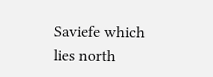Saviefe which lies north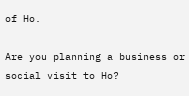of Ho.

Are you planning a business or social visit to Ho?